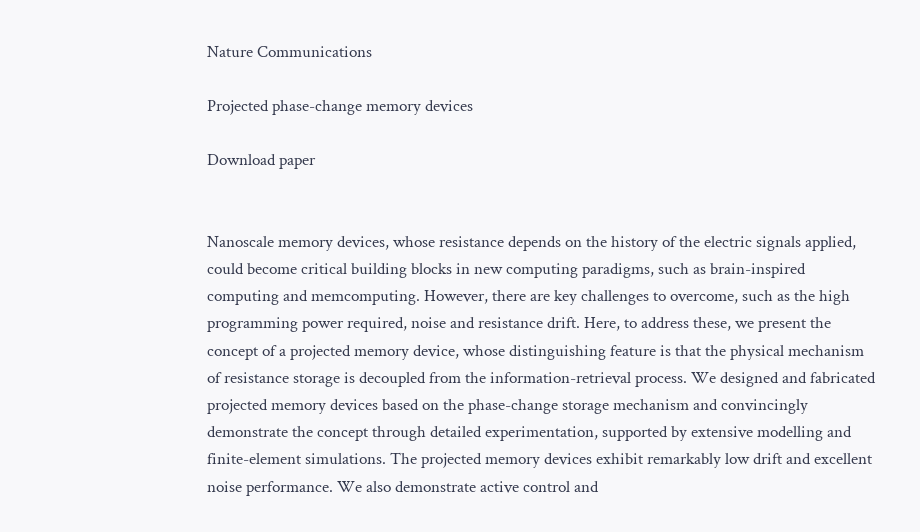Nature Communications

Projected phase-change memory devices

Download paper


Nanoscale memory devices, whose resistance depends on the history of the electric signals applied, could become critical building blocks in new computing paradigms, such as brain-inspired computing and memcomputing. However, there are key challenges to overcome, such as the high programming power required, noise and resistance drift. Here, to address these, we present the concept of a projected memory device, whose distinguishing feature is that the physical mechanism of resistance storage is decoupled from the information-retrieval process. We designed and fabricated projected memory devices based on the phase-change storage mechanism and convincingly demonstrate the concept through detailed experimentation, supported by extensive modelling and finite-element simulations. The projected memory devices exhibit remarkably low drift and excellent noise performance. We also demonstrate active control and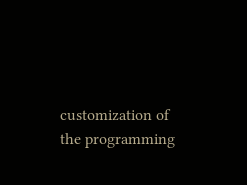customization of the programming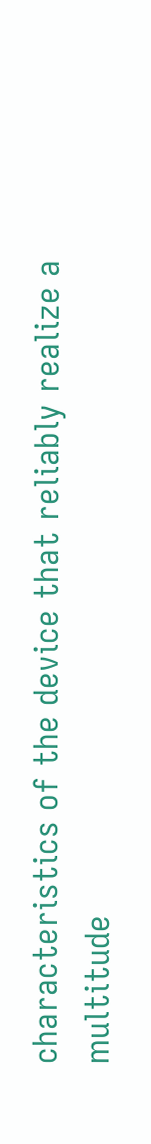characteristics of the device that reliably realize a multitude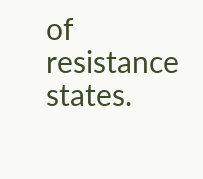of resistance states.